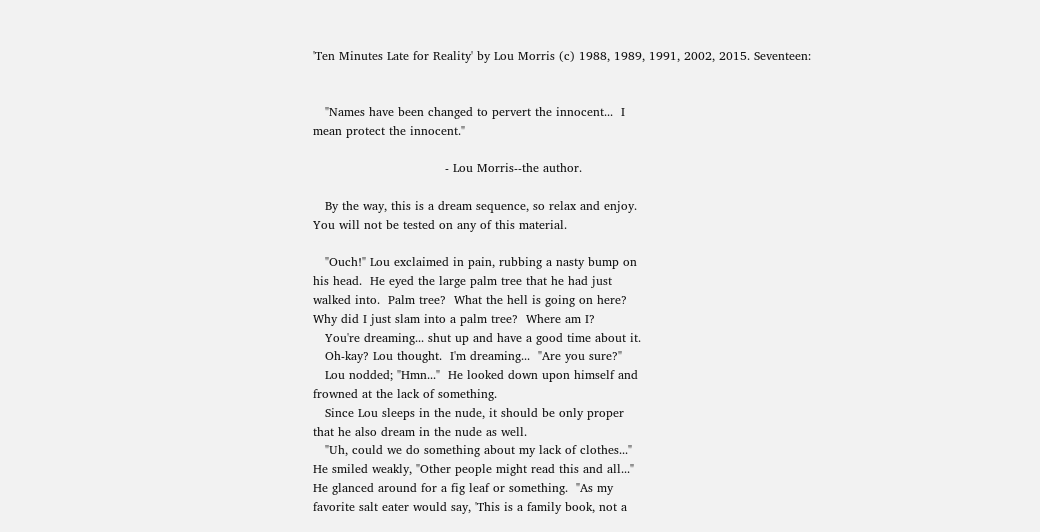'Ten Minutes Late for Reality' by Lou Morris (c) 1988, 1989, 1991, 2002, 2015. Seventeen:


   "Names have been changed to pervert the innocent...  I
mean protect the innocent."

                                 - Lou Morris--the author.

   By the way, this is a dream sequence, so relax and enjoy.
You will not be tested on any of this material.

   "Ouch!" Lou exclaimed in pain, rubbing a nasty bump on
his head.  He eyed the large palm tree that he had just
walked into.  Palm tree?  What the hell is going on here?
Why did I just slam into a palm tree?  Where am I?
   You're dreaming... shut up and have a good time about it.
   Oh-kay? Lou thought.  I'm dreaming...  "Are you sure?"
   Lou nodded; "Hmn..."  He looked down upon himself and
frowned at the lack of something.
   Since Lou sleeps in the nude, it should be only proper
that he also dream in the nude as well.
   "Uh, could we do something about my lack of clothes..."
He smiled weakly, "Other people might read this and all..."
He glanced around for a fig leaf or something.  "As my
favorite salt eater would say, 'This is a family book, not a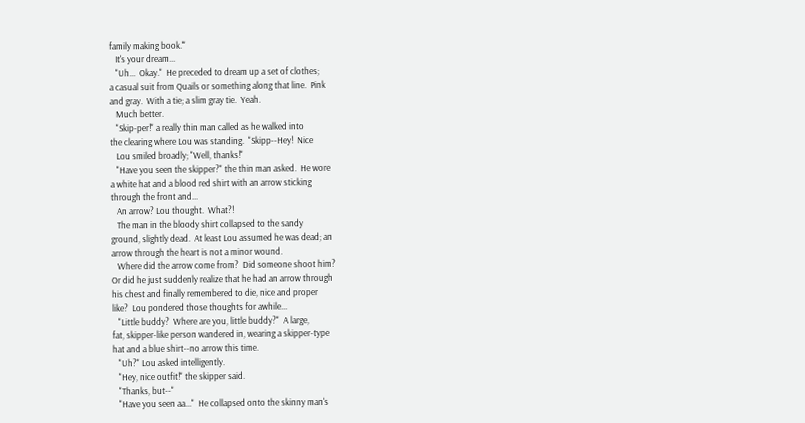family making book.'"
   It's your dream...
   "Uh...  Okay."  He preceded to dream up a set of clothes;
a casual suit from Quails or something along that line.  Pink
and gray.  With a tie; a slim gray tie.  Yeah.
   Much better.
   "Skip-per!" a really thin man called as he walked into
the clearing where Lou was standing.  "Skipp--Hey!  Nice
   Lou smiled broadly; "Well, thanks!"
   "Have you seen the skipper?" the thin man asked.  He wore
a white hat and a blood red shirt with an arrow sticking
through the front and...
   An arrow? Lou thought.  What?!
   The man in the bloody shirt collapsed to the sandy
ground, slightly dead.  At least Lou assumed he was dead; an
arrow through the heart is not a minor wound.
   Where did the arrow come from?  Did someone shoot him?
Or did he just suddenly realize that he had an arrow through
his chest and finally remembered to die, nice and proper
like?  Lou pondered those thoughts for awhile...
   "Little buddy?  Where are you, little buddy?"  A large,
fat, skipper-like person wandered in, wearing a skipper-type
hat and a blue shirt--no arrow this time.
   "Uh?" Lou asked intelligently.
   "Hey, nice outfit!" the skipper said.
   "Thanks, but--"
   "Have you seen aa..."  He collapsed onto the skinny man's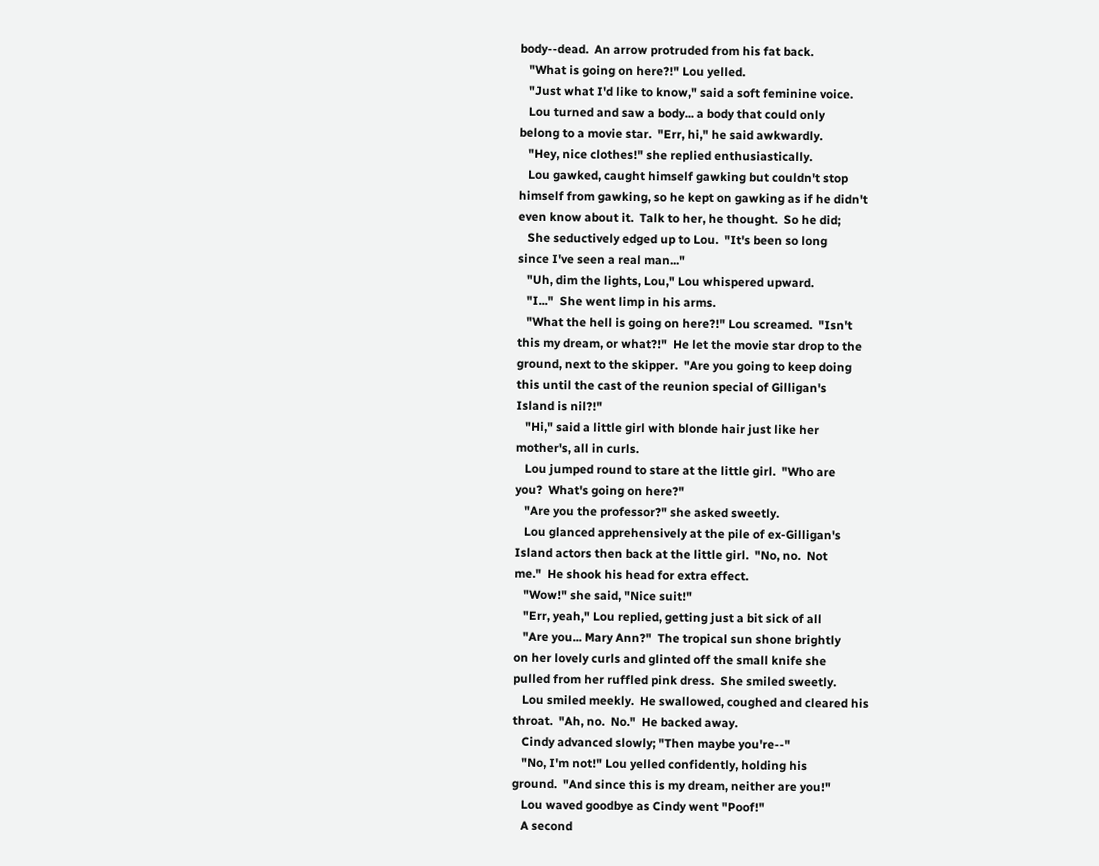body--dead.  An arrow protruded from his fat back.
   "What is going on here?!" Lou yelled.
   "Just what I'd like to know," said a soft feminine voice.
   Lou turned and saw a body... a body that could only
belong to a movie star.  "Err, hi," he said awkwardly.
   "Hey, nice clothes!" she replied enthusiastically.
   Lou gawked, caught himself gawking but couldn't stop
himself from gawking, so he kept on gawking as if he didn't
even know about it.  Talk to her, he thought.  So he did;
   She seductively edged up to Lou.  "It's been so long
since I've seen a real man..."
   "Uh, dim the lights, Lou," Lou whispered upward.
   "I..."  She went limp in his arms.
   "What the hell is going on here?!" Lou screamed.  "Isn't
this my dream, or what?!"  He let the movie star drop to the
ground, next to the skipper.  "Are you going to keep doing
this until the cast of the reunion special of Gilligan's
Island is nil?!"
   "Hi," said a little girl with blonde hair just like her
mother's, all in curls.
   Lou jumped round to stare at the little girl.  "Who are
you?  What's going on here?"
   "Are you the professor?" she asked sweetly.
   Lou glanced apprehensively at the pile of ex-Gilligan's
Island actors then back at the little girl.  "No, no.  Not
me."  He shook his head for extra effect.
   "Wow!" she said, "Nice suit!"
   "Err, yeah," Lou replied, getting just a bit sick of all
   "Are you... Mary Ann?"  The tropical sun shone brightly
on her lovely curls and glinted off the small knife she
pulled from her ruffled pink dress.  She smiled sweetly.
   Lou smiled meekly.  He swallowed, coughed and cleared his
throat.  "Ah, no.  No."  He backed away.
   Cindy advanced slowly; "Then maybe you're--"
   "No, I'm not!" Lou yelled confidently, holding his
ground.  "And since this is my dream, neither are you!"
   Lou waved goodbye as Cindy went "Poof!"
   A second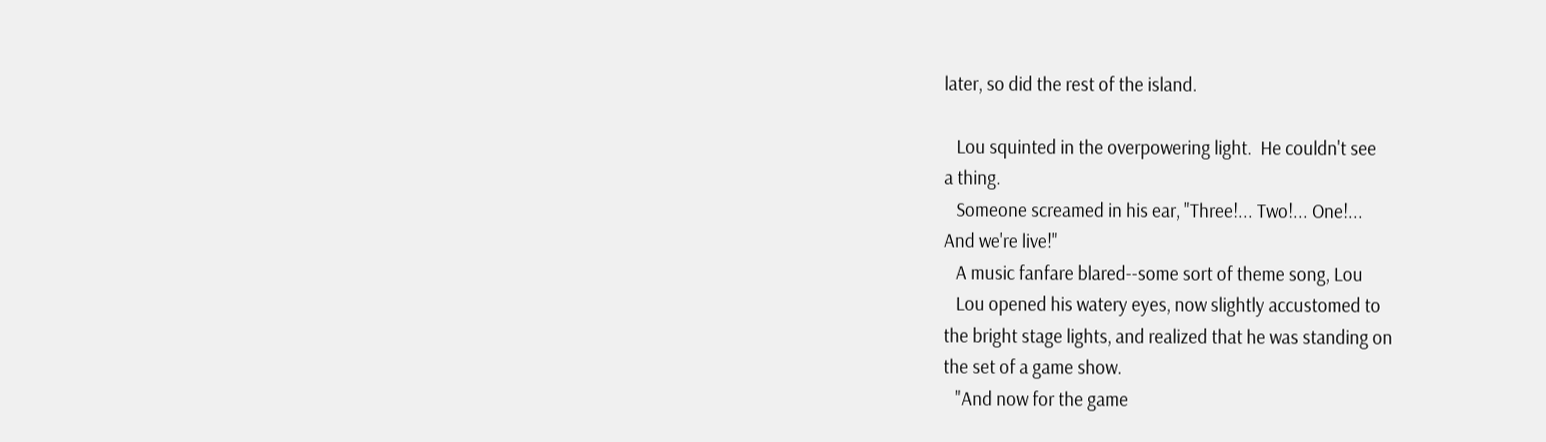later, so did the rest of the island.

   Lou squinted in the overpowering light.  He couldn't see
a thing.
   Someone screamed in his ear, "Three!... Two!... One!...
And we're live!"
   A music fanfare blared--some sort of theme song, Lou
   Lou opened his watery eyes, now slightly accustomed to
the bright stage lights, and realized that he was standing on
the set of a game show.
   "And now for the game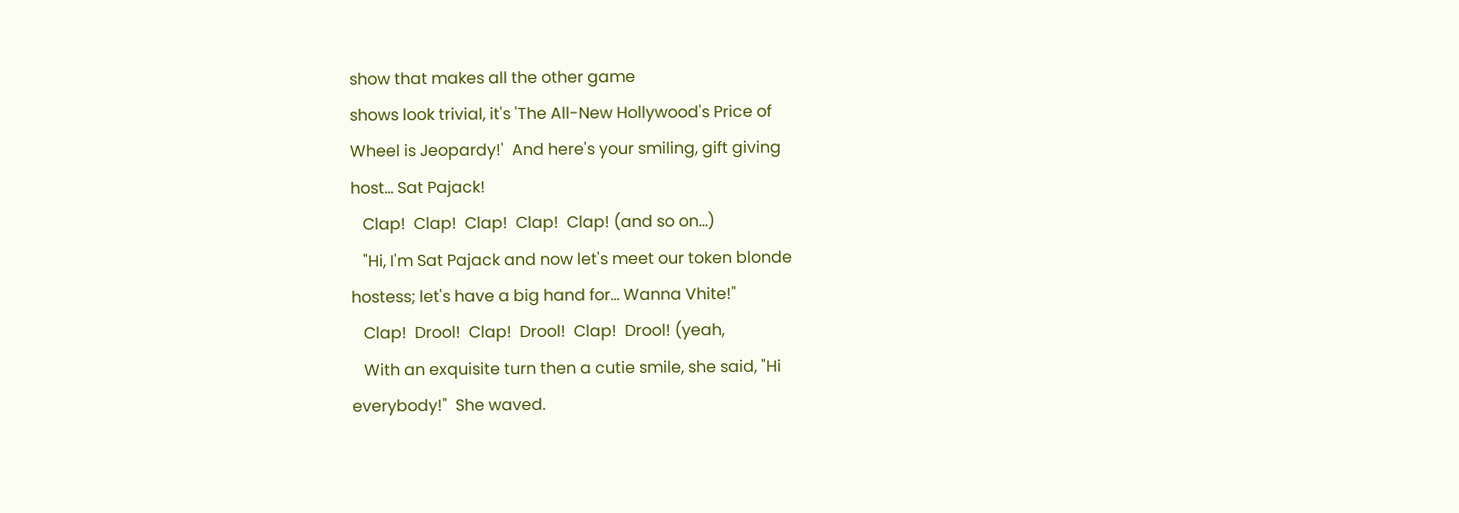show that makes all the other game
shows look trivial, it's 'The All-New Hollywood's Price of
Wheel is Jeopardy!'  And here's your smiling, gift giving
host... Sat Pajack!
   Clap!  Clap!  Clap!  Clap!  Clap! (and so on...)
   "Hi, I'm Sat Pajack and now let's meet our token blonde
hostess; let's have a big hand for... Wanna Vhite!"
   Clap!  Drool!  Clap!  Drool!  Clap!  Drool! (yeah,
   With an exquisite turn then a cutie smile, she said, "Hi
everybody!"  She waved.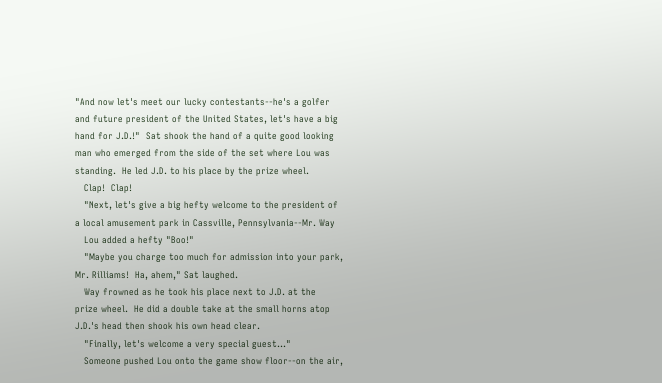"And now let's meet our lucky contestants--he's a golfer
and future president of the United States, let's have a big
hand for J.D.!"  Sat shook the hand of a quite good looking
man who emerged from the side of the set where Lou was
standing.  He led J.D. to his place by the prize wheel.
   Clap!  Clap!
   "Next, let's give a big hefty welcome to the president of
a local amusement park in Cassville, Pennsylvania--Mr. Way
   Lou added a hefty "Boo!"
   "Maybe you charge too much for admission into your park,
Mr. Rilliams!  Ha, ahem," Sat laughed.
   Way frowned as he took his place next to J.D. at the
prize wheel.  He did a double take at the small horns atop
J.D.'s head then shook his own head clear.
   "Finally, let's welcome a very special guest..."
   Someone pushed Lou onto the game show floor--on the air,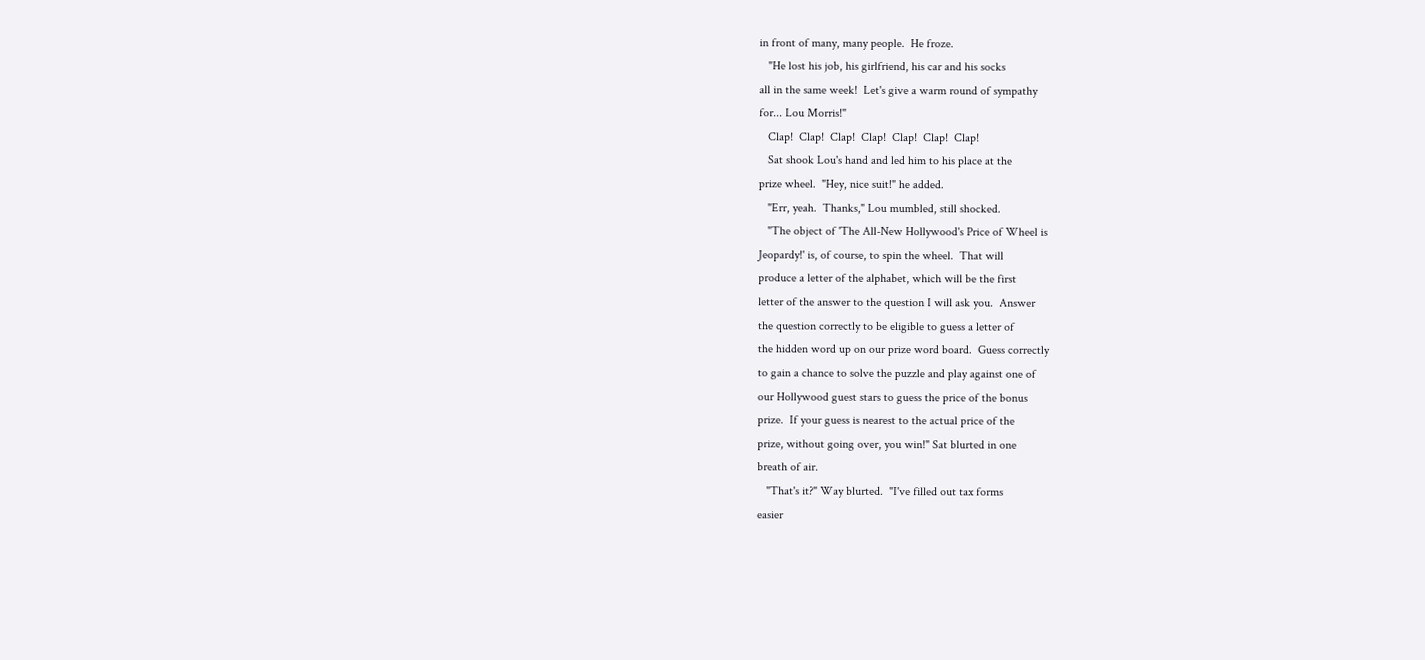in front of many, many people.  He froze.
   "He lost his job, his girlfriend, his car and his socks
all in the same week!  Let's give a warm round of sympathy
for... Lou Morris!"
   Clap!  Clap!  Clap!  Clap!  Clap!  Clap!  Clap!
   Sat shook Lou's hand and led him to his place at the
prize wheel.  "Hey, nice suit!" he added.
   "Err, yeah.  Thanks," Lou mumbled, still shocked.
   "The object of 'The All-New Hollywood's Price of Wheel is
Jeopardy!' is, of course, to spin the wheel.  That will
produce a letter of the alphabet, which will be the first
letter of the answer to the question I will ask you.  Answer
the question correctly to be eligible to guess a letter of
the hidden word up on our prize word board.  Guess correctly
to gain a chance to solve the puzzle and play against one of
our Hollywood guest stars to guess the price of the bonus
prize.  If your guess is nearest to the actual price of the
prize, without going over, you win!" Sat blurted in one
breath of air.
   "That's it?" Way blurted.  "I've filled out tax forms
easier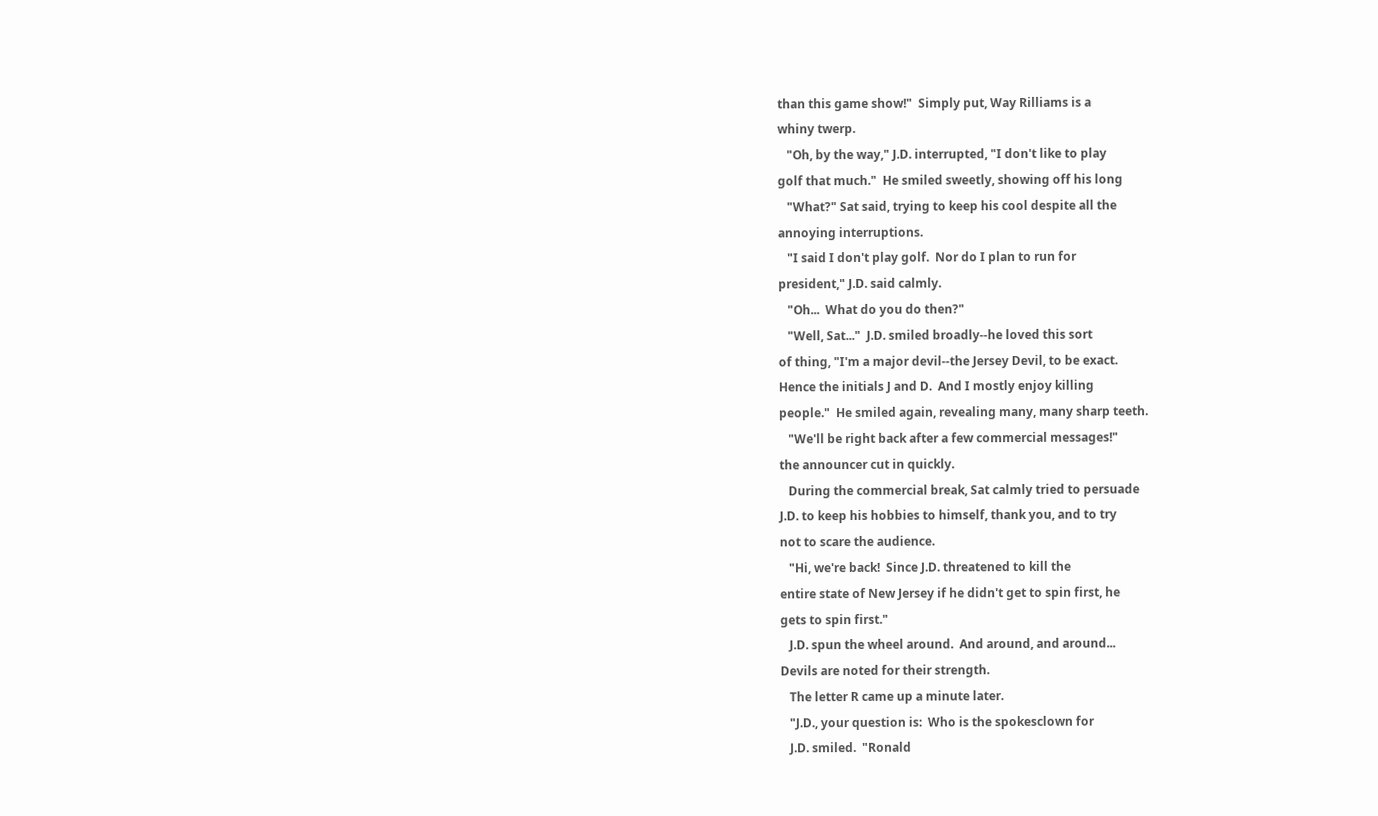than this game show!"  Simply put, Way Rilliams is a
whiny twerp.
   "Oh, by the way," J.D. interrupted, "I don't like to play
golf that much."  He smiled sweetly, showing off his long
   "What?" Sat said, trying to keep his cool despite all the
annoying interruptions.
   "I said I don't play golf.  Nor do I plan to run for
president," J.D. said calmly.
   "Oh...  What do you do then?"
   "Well, Sat..."  J.D. smiled broadly--he loved this sort
of thing, "I'm a major devil--the Jersey Devil, to be exact.
Hence the initials J and D.  And I mostly enjoy killing
people."  He smiled again, revealing many, many sharp teeth.
   "We'll be right back after a few commercial messages!"
the announcer cut in quickly.
   During the commercial break, Sat calmly tried to persuade
J.D. to keep his hobbies to himself, thank you, and to try
not to scare the audience.
   "Hi, we're back!  Since J.D. threatened to kill the
entire state of New Jersey if he didn't get to spin first, he
gets to spin first."
   J.D. spun the wheel around.  And around, and around...
Devils are noted for their strength.
   The letter R came up a minute later.
   "J.D., your question is:  Who is the spokesclown for
   J.D. smiled.  "Ronald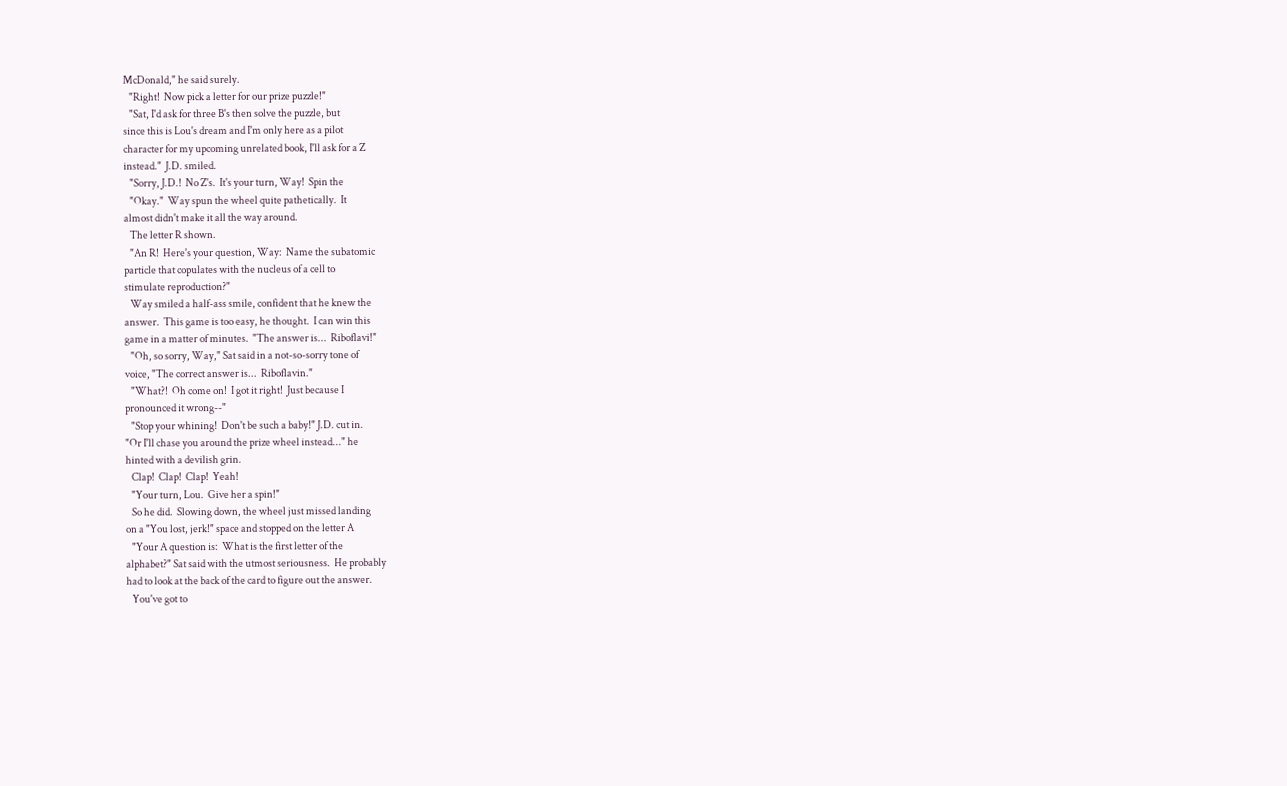McDonald," he said surely.
   "Right!  Now pick a letter for our prize puzzle!"
   "Sat, I'd ask for three B's then solve the puzzle, but
since this is Lou's dream and I'm only here as a pilot
character for my upcoming unrelated book, I'll ask for a Z
instead."  J.D. smiled.
   "Sorry, J.D.!  No Z's.  It's your turn, Way!  Spin the
   "Okay."  Way spun the wheel quite pathetically.  It
almost didn't make it all the way around.
   The letter R shown.
   "An R!  Here's your question, Way:  Name the subatomic
particle that copulates with the nucleus of a cell to
stimulate reproduction?"
   Way smiled a half-ass smile, confident that he knew the
answer.  This game is too easy, he thought.  I can win this
game in a matter of minutes.  "The answer is...  Riboflavi!"
   "Oh, so sorry, Way," Sat said in a not-so-sorry tone of
voice, "The correct answer is...  Riboflavin."
   "What?!  Oh come on!  I got it right!  Just because I
pronounced it wrong--"
   "Stop your whining!  Don't be such a baby!" J.D. cut in.
"Or I'll chase you around the prize wheel instead..." he
hinted with a devilish grin.
   Clap!  Clap!  Clap!  Yeah!
   "Your turn, Lou.  Give her a spin!"
   So he did.  Slowing down, the wheel just missed landing
on a "You lost, jerk!" space and stopped on the letter A
   "Your A question is:  What is the first letter of the
alphabet?" Sat said with the utmost seriousness.  He probably
had to look at the back of the card to figure out the answer.
   You've got to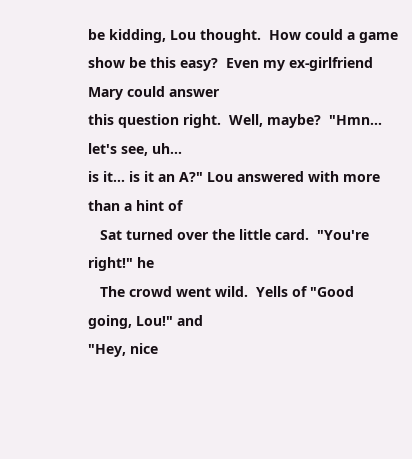be kidding, Lou thought.  How could a game
show be this easy?  Even my ex-girlfriend Mary could answer
this question right.  Well, maybe?  "Hmn... let's see, uh...
is it... is it an A?" Lou answered with more than a hint of
   Sat turned over the little card.  "You're right!" he
   The crowd went wild.  Yells of "Good going, Lou!" and
"Hey, nice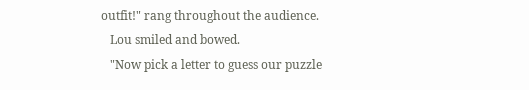outfit!" rang throughout the audience.
   Lou smiled and bowed.
   "Now pick a letter to guess our puzzle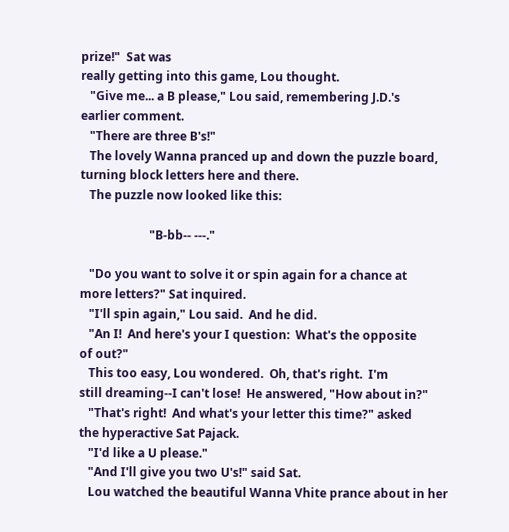prize!"  Sat was
really getting into this game, Lou thought.
   "Give me... a B please," Lou said, remembering J.D.'s
earlier comment.
   "There are three B's!"
   The lovely Wanna pranced up and down the puzzle board,
turning block letters here and there.
   The puzzle now looked like this:

                       "B-bb-- ---."

   "Do you want to solve it or spin again for a chance at
more letters?" Sat inquired.
   "I'll spin again," Lou said.  And he did.
   "An I!  And here's your I question:  What's the opposite
of out?"
   This too easy, Lou wondered.  Oh, that's right.  I'm
still dreaming--I can't lose!  He answered, "How about in?"
   "That's right!  And what's your letter this time?" asked
the hyperactive Sat Pajack.
   "I'd like a U please."
   "And I'll give you two U's!" said Sat.
   Lou watched the beautiful Wanna Vhite prance about in her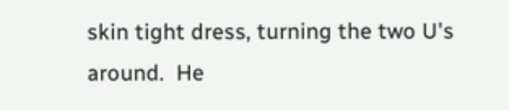skin tight dress, turning the two U's around.  He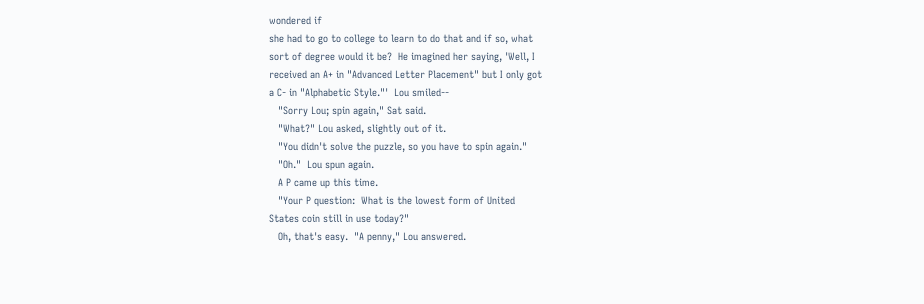wondered if
she had to go to college to learn to do that and if so, what
sort of degree would it be?  He imagined her saying, 'Well, I
received an A+ in "Advanced Letter Placement" but I only got
a C- in "Alphabetic Style."'  Lou smiled--
   "Sorry Lou; spin again," Sat said.
   "What?" Lou asked, slightly out of it.
   "You didn't solve the puzzle, so you have to spin again."
   "Oh."  Lou spun again.
   A P came up this time.
   "Your P question:  What is the lowest form of United
States coin still in use today?"
   Oh, that's easy.  "A penny," Lou answered.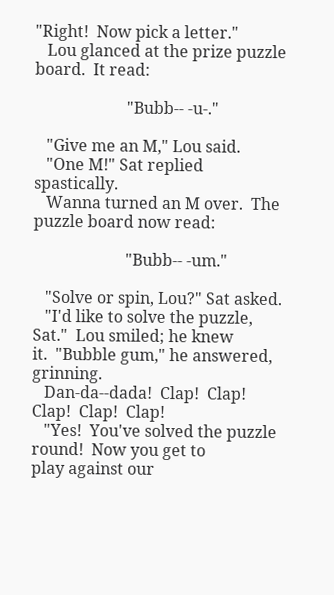"Right!  Now pick a letter."
   Lou glanced at the prize puzzle board.  It read:

                       "Bubb-- -u-."

   "Give me an M," Lou said.
   "One M!" Sat replied spastically.
   Wanna turned an M over.  The puzzle board now read:

                       "Bubb-- -um."

   "Solve or spin, Lou?" Sat asked.
   "I'd like to solve the puzzle, Sat."  Lou smiled; he knew
it.  "Bubble gum," he answered, grinning.
   Dan-da--dada!  Clap!  Clap!  Clap!  Clap!  Clap!
   "Yes!  You've solved the puzzle round!  Now you get to
play against our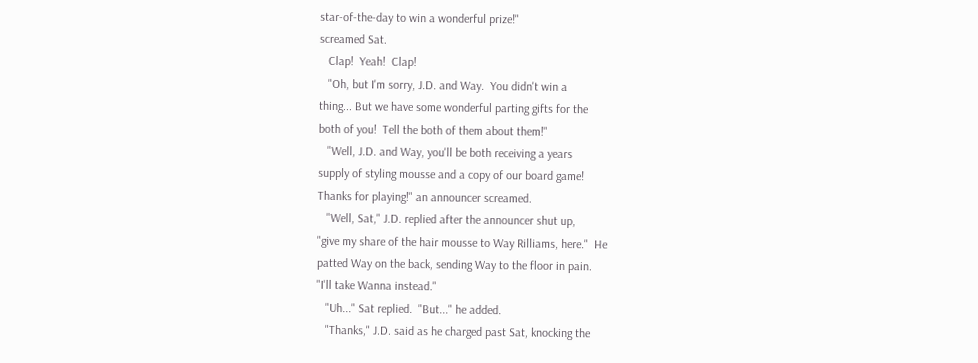star-of-the-day to win a wonderful prize!"
screamed Sat.
   Clap!  Yeah!  Clap!
   "Oh, but I'm sorry, J.D. and Way.  You didn't win a
thing... But we have some wonderful parting gifts for the
both of you!  Tell the both of them about them!"
   "Well, J.D. and Way, you'll be both receiving a years
supply of styling mousse and a copy of our board game!
Thanks for playing!" an announcer screamed.
   "Well, Sat," J.D. replied after the announcer shut up,
"give my share of the hair mousse to Way Rilliams, here."  He
patted Way on the back, sending Way to the floor in pain.
"I'll take Wanna instead."
   "Uh..." Sat replied.  "But..." he added.
   "Thanks," J.D. said as he charged past Sat, knocking the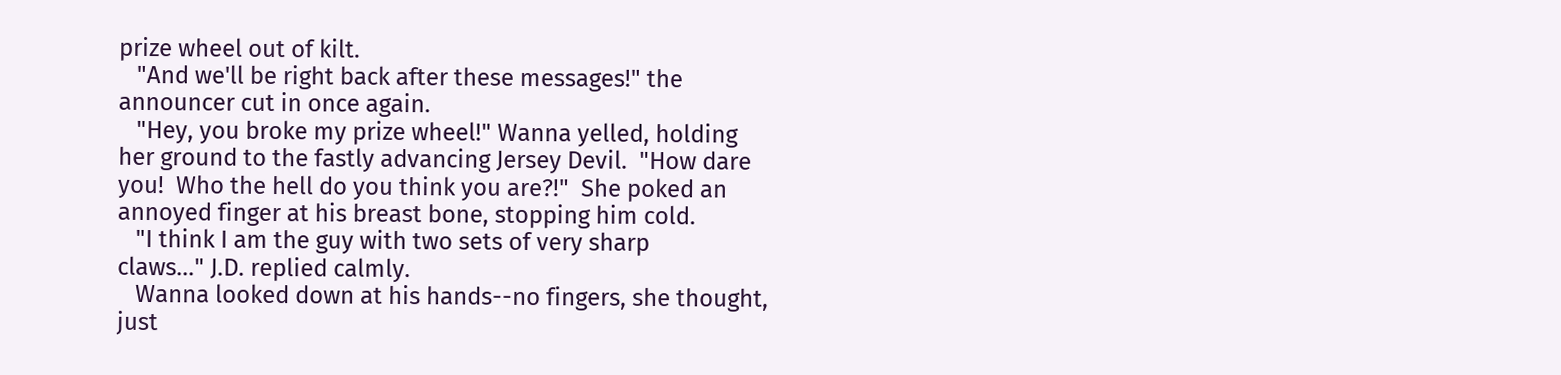prize wheel out of kilt.
   "And we'll be right back after these messages!" the
announcer cut in once again.
   "Hey, you broke my prize wheel!" Wanna yelled, holding
her ground to the fastly advancing Jersey Devil.  "How dare
you!  Who the hell do you think you are?!"  She poked an
annoyed finger at his breast bone, stopping him cold.
   "I think I am the guy with two sets of very sharp
claws..." J.D. replied calmly.
   Wanna looked down at his hands--no fingers, she thought,
just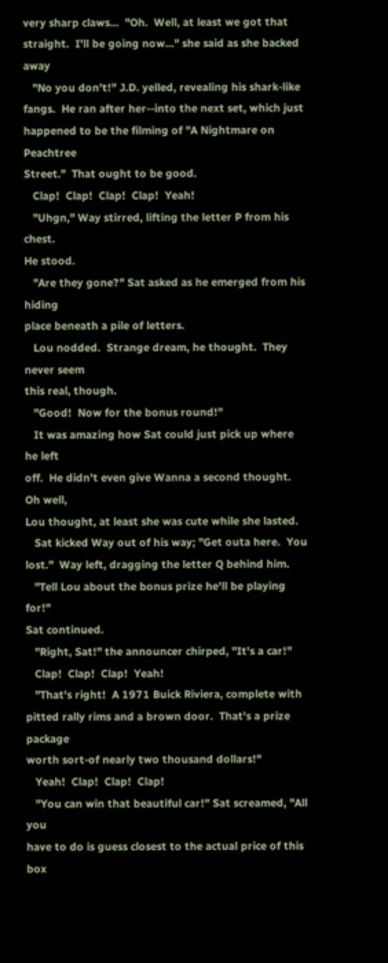very sharp claws...  "Oh.  Well, at least we got that
straight.  I'll be going now..." she said as she backed away
   "No you don't!" J.D. yelled, revealing his shark-like
fangs.  He ran after her--into the next set, which just
happened to be the filming of "A Nightmare on Peachtree
Street."  That ought to be good.
   Clap!  Clap!  Clap!  Clap!  Yeah!
   "Uhgn," Way stirred, lifting the letter P from his chest.
He stood.
   "Are they gone?" Sat asked as he emerged from his hiding
place beneath a pile of letters.
   Lou nodded.  Strange dream, he thought.  They never seem
this real, though.
   "Good!  Now for the bonus round!"
   It was amazing how Sat could just pick up where he left
off.  He didn't even give Wanna a second thought.  Oh well,
Lou thought, at least she was cute while she lasted.
   Sat kicked Way out of his way; "Get outa here.  You
lost."  Way left, dragging the letter Q behind him.
   "Tell Lou about the bonus prize he'll be playing for!"
Sat continued.
   "Right, Sat!" the announcer chirped, "It's a car!"
   Clap!  Clap!  Clap!  Yeah!
   "That's right!  A 1971 Buick Riviera, complete with
pitted rally rims and a brown door.  That's a prize package
worth sort-of nearly two thousand dollars!"
   Yeah!  Clap!  Clap!  Clap!
   "You can win that beautiful car!" Sat screamed, "All you
have to do is guess closest to the actual price of this box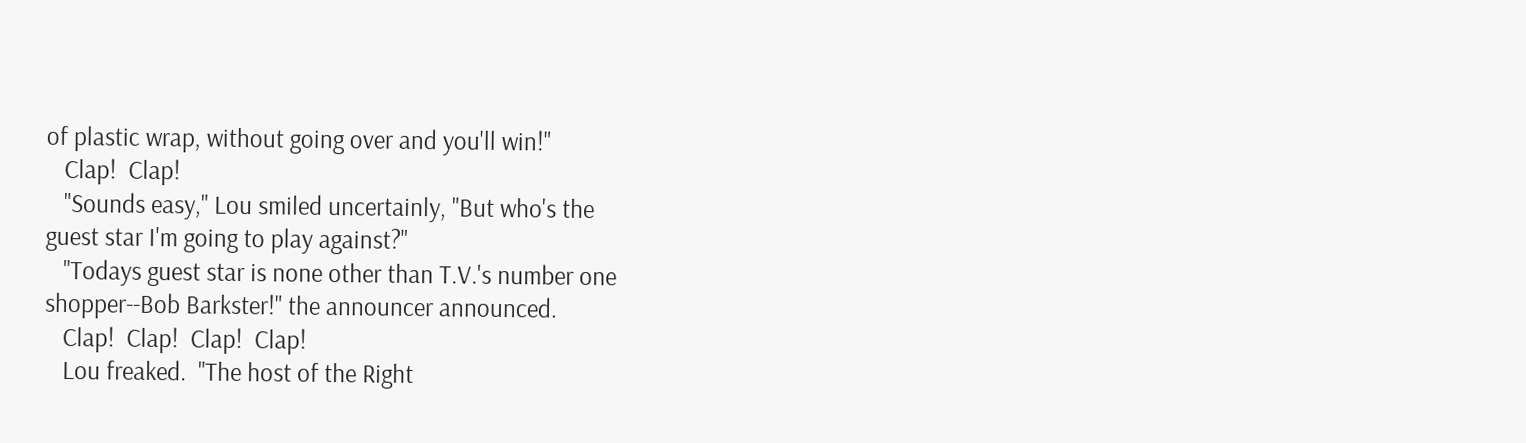of plastic wrap, without going over and you'll win!"
   Clap!  Clap!
   "Sounds easy," Lou smiled uncertainly, "But who's the
guest star I'm going to play against?"
   "Todays guest star is none other than T.V.'s number one
shopper--Bob Barkster!" the announcer announced.
   Clap!  Clap!  Clap!  Clap!
   Lou freaked.  "The host of the Right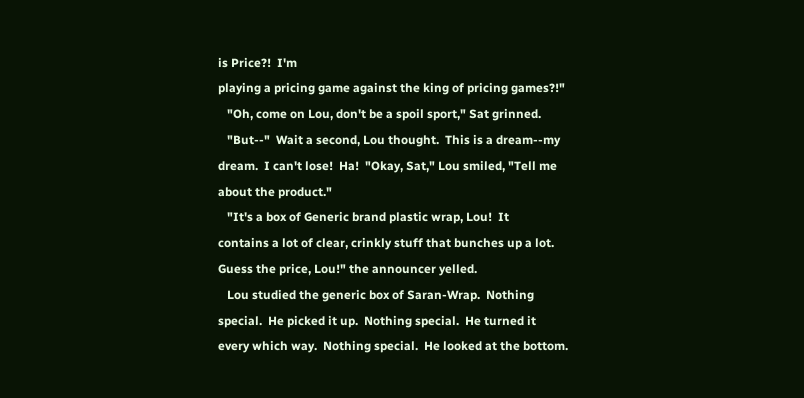is Price?!  I'm
playing a pricing game against the king of pricing games?!"
   "Oh, come on Lou, don't be a spoil sport," Sat grinned.
   "But--"  Wait a second, Lou thought.  This is a dream--my
dream.  I can't lose!  Ha!  "Okay, Sat," Lou smiled, "Tell me
about the product."
   "It's a box of Generic brand plastic wrap, Lou!  It
contains a lot of clear, crinkly stuff that bunches up a lot.
Guess the price, Lou!" the announcer yelled.
   Lou studied the generic box of Saran-Wrap.  Nothing
special.  He picked it up.  Nothing special.  He turned it
every which way.  Nothing special.  He looked at the bottom.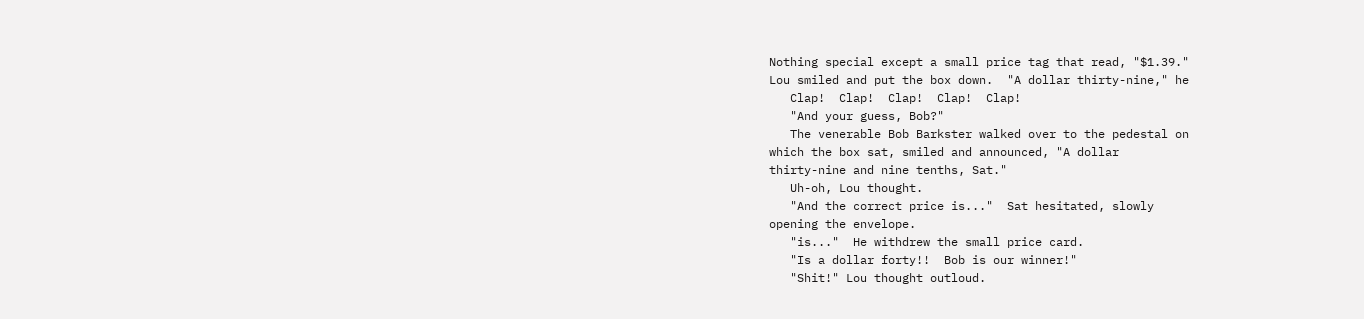Nothing special except a small price tag that read, "$1.39."
Lou smiled and put the box down.  "A dollar thirty-nine," he
   Clap!  Clap!  Clap!  Clap!  Clap!
   "And your guess, Bob?"
   The venerable Bob Barkster walked over to the pedestal on
which the box sat, smiled and announced, "A dollar
thirty-nine and nine tenths, Sat."
   Uh-oh, Lou thought.
   "And the correct price is..."  Sat hesitated, slowly
opening the envelope.
   "is..."  He withdrew the small price card.
   "Is a dollar forty!!  Bob is our winner!"
   "Shit!" Lou thought outloud.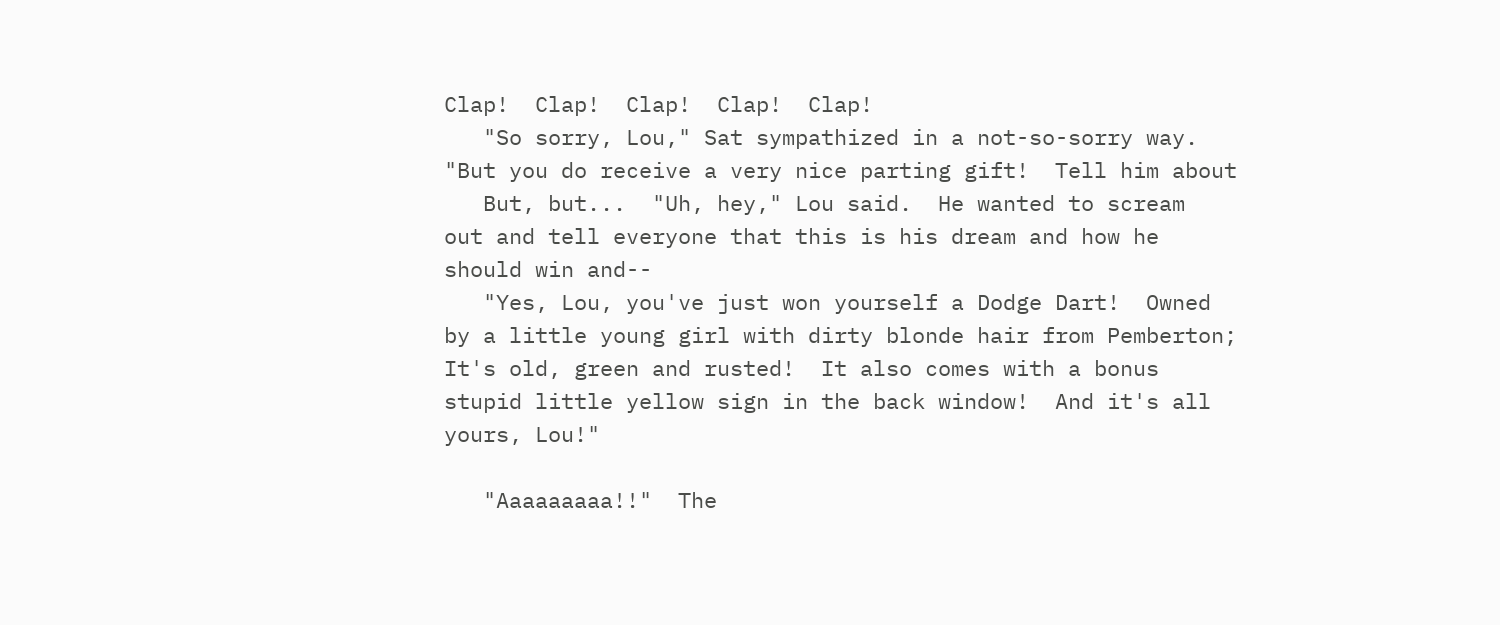Clap!  Clap!  Clap!  Clap!  Clap!
   "So sorry, Lou," Sat sympathized in a not-so-sorry way.
"But you do receive a very nice parting gift!  Tell him about
   But, but...  "Uh, hey," Lou said.  He wanted to scream
out and tell everyone that this is his dream and how he
should win and--
   "Yes, Lou, you've just won yourself a Dodge Dart!  Owned
by a little young girl with dirty blonde hair from Pemberton;
It's old, green and rusted!  It also comes with a bonus
stupid little yellow sign in the back window!  And it's all
yours, Lou!"

   "Aaaaaaaaa!!"  The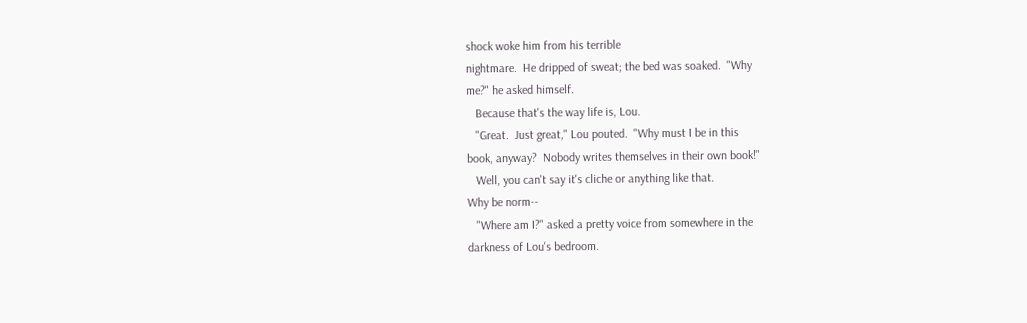shock woke him from his terrible
nightmare.  He dripped of sweat; the bed was soaked.  "Why
me?" he asked himself.
   Because that's the way life is, Lou.
   "Great.  Just great," Lou pouted.  "Why must I be in this
book, anyway?  Nobody writes themselves in their own book!"
   Well, you can't say it's cliche or anything like that.
Why be norm--
   "Where am I?" asked a pretty voice from somewhere in the
darkness of Lou's bedroom.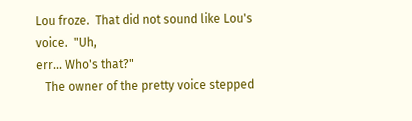Lou froze.  That did not sound like Lou's voice.  "Uh,
err... Who's that?"
   The owner of the pretty voice stepped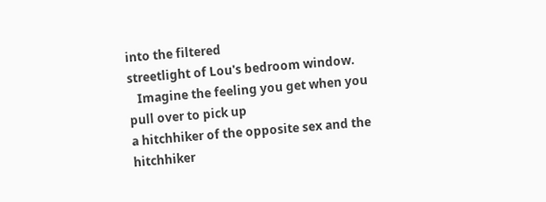into the filtered
streetlight of Lou's bedroom window.
   Imagine the feeling you get when you pull over to pick up
a hitchhiker of the opposite sex and the hitchhiker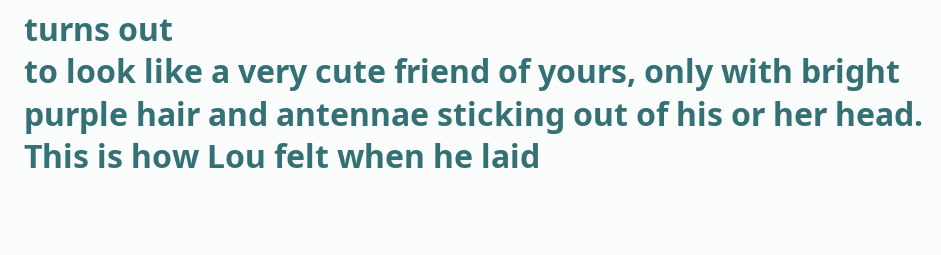turns out
to look like a very cute friend of yours, only with bright
purple hair and antennae sticking out of his or her head.
This is how Lou felt when he laid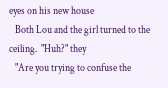eyes on his new house
   Both Lou and the girl turned to the ceiling.  "Huh?" they
   "Are you trying to confuse the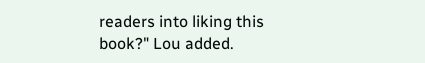readers into liking this
book?" Lou added.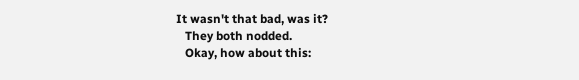It wasn't that bad, was it?
   They both nodded.
   Okay, how about this: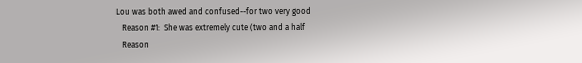Lou was both awed and confused--for two very good
   Reason #1:  She was extremely cute (two and a half
   Reason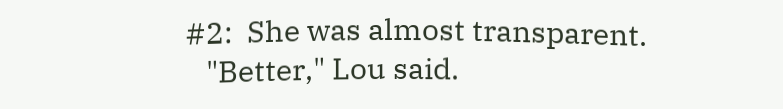#2:  She was almost transparent.
   "Better," Lou said.